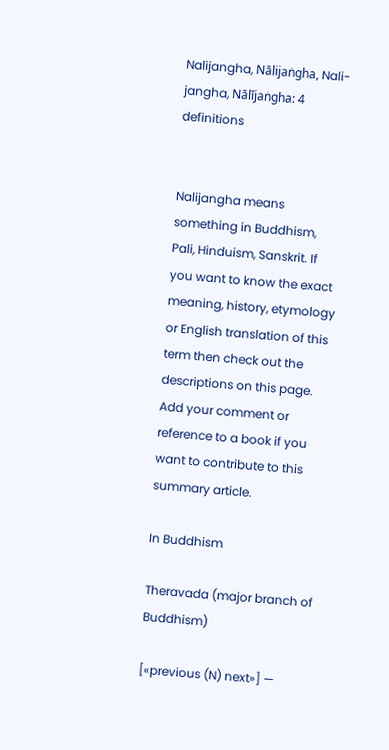Nalijangha, Nālijaṅgha, Nali-jangha, Nālījaṅgha: 4 definitions


Nalijangha means something in Buddhism, Pali, Hinduism, Sanskrit. If you want to know the exact meaning, history, etymology or English translation of this term then check out the descriptions on this page. Add your comment or reference to a book if you want to contribute to this summary article.

In Buddhism

Theravada (major branch of Buddhism)

[«previous (N) next»] —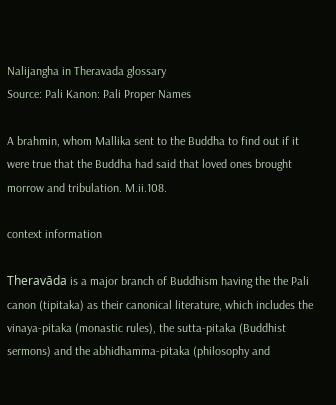Nalijangha in Theravada glossary
Source: Pali Kanon: Pali Proper Names

A brahmin, whom Mallika sent to the Buddha to find out if it were true that the Buddha had said that loved ones brought morrow and tribulation. M.ii.108.

context information

Theravāda is a major branch of Buddhism having the the Pali canon (tipitaka) as their canonical literature, which includes the vinaya-pitaka (monastic rules), the sutta-pitaka (Buddhist sermons) and the abhidhamma-pitaka (philosophy and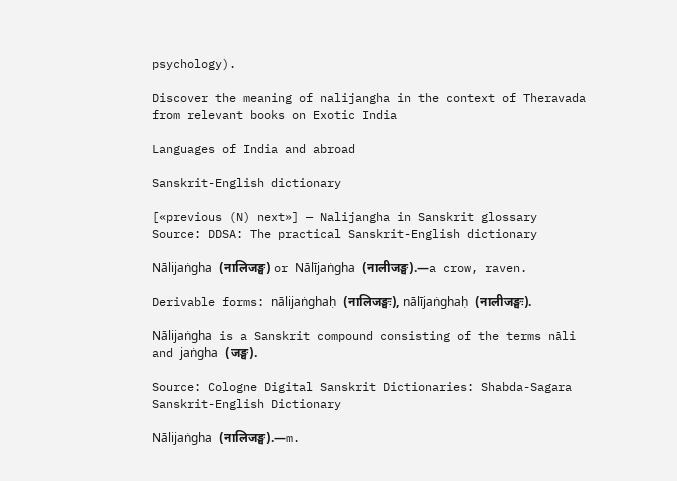psychology).

Discover the meaning of nalijangha in the context of Theravada from relevant books on Exotic India

Languages of India and abroad

Sanskrit-English dictionary

[«previous (N) next»] — Nalijangha in Sanskrit glossary
Source: DDSA: The practical Sanskrit-English dictionary

Nālijaṅgha (नालिजङ्घ) or Nālījaṅgha (नालीजङ्घ).—a crow, raven.

Derivable forms: nālijaṅghaḥ (नालिजङ्घः), nālījaṅghaḥ (नालीजङ्घः).

Nālijaṅgha is a Sanskrit compound consisting of the terms nāli and jaṅgha (जङ्घ).

Source: Cologne Digital Sanskrit Dictionaries: Shabda-Sagara Sanskrit-English Dictionary

Nālijaṅgha (नालिजङ्घ).—m.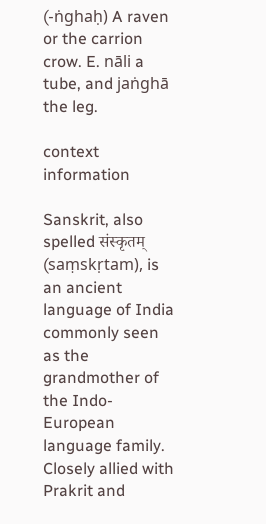(-ṅghaḥ) A raven or the carrion crow. E. nāli a tube, and jaṅghā the leg.

context information

Sanskrit, also spelled संस्कृतम् (saṃskṛtam), is an ancient language of India commonly seen as the grandmother of the Indo-European language family. Closely allied with Prakrit and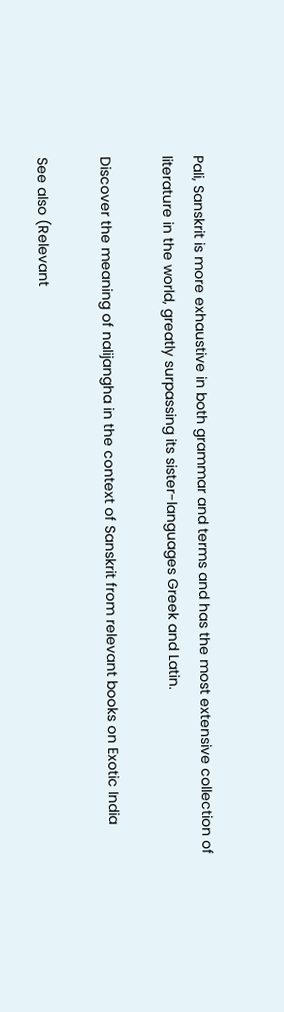Pali, Sanskrit is more exhaustive in both grammar and terms and has the most extensive collection of literature in the world, greatly surpassing its sister-languages Greek and Latin.

Discover the meaning of nalijangha in the context of Sanskrit from relevant books on Exotic India

See also (Relevant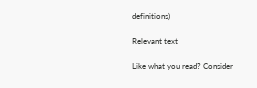definitions)

Relevant text

Like what you read? Consider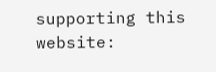supporting this website: